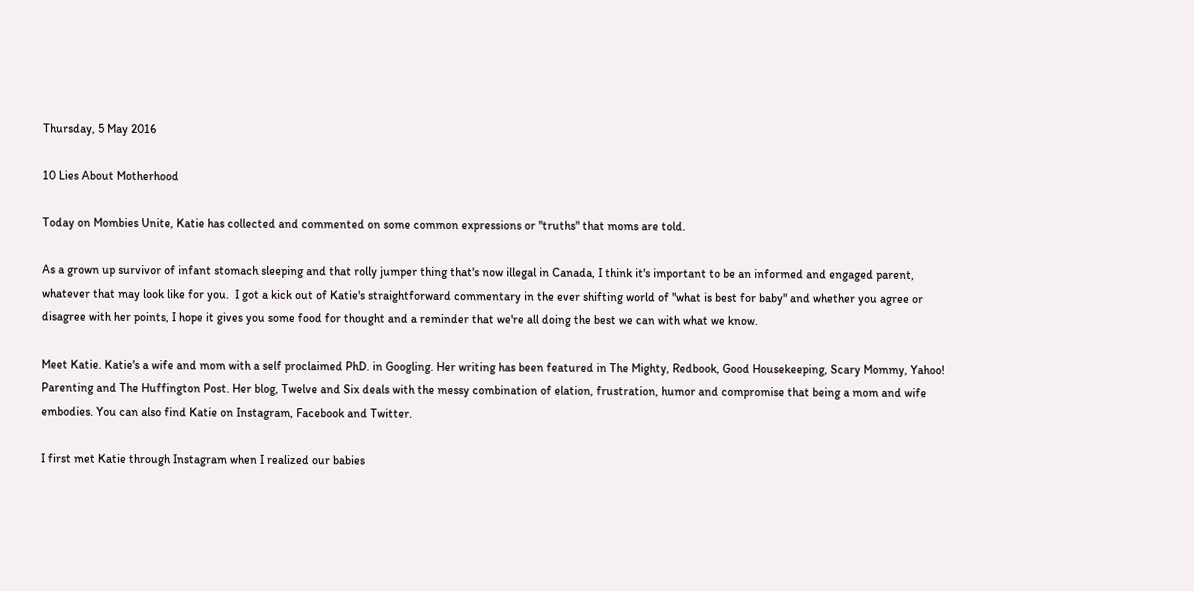Thursday, 5 May 2016

10 Lies About Motherhood

Today on Mombies Unite, Katie has collected and commented on some common expressions or "truths" that moms are told.

As a grown up survivor of infant stomach sleeping and that rolly jumper thing that's now illegal in Canada, I think it's important to be an informed and engaged parent, whatever that may look like for you.  I got a kick out of Katie's straightforward commentary in the ever shifting world of "what is best for baby" and whether you agree or disagree with her points, I hope it gives you some food for thought and a reminder that we're all doing the best we can with what we know.

Meet Katie. Katie's a wife and mom with a self proclaimed PhD. in Googling. Her writing has been featured in The Mighty, Redbook, Good Housekeeping, Scary Mommy, Yahoo! Parenting and The Huffington Post. Her blog, Twelve and Six deals with the messy combination of elation, frustration, humor and compromise that being a mom and wife embodies. You can also find Katie on Instagram, Facebook and Twitter.

I first met Katie through Instagram when I realized our babies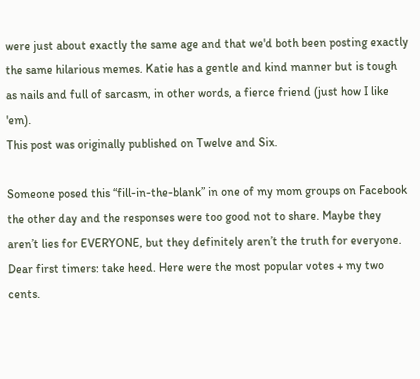were just about exactly the same age and that we'd both been posting exactly the same hilarious memes. Katie has a gentle and kind manner but is tough as nails and full of sarcasm, in other words, a fierce friend (just how I like 'em).
This post was originally published on Twelve and Six.

Someone posed this “fill-in-the-blank” in one of my mom groups on Facebook the other day and the responses were too good not to share. Maybe they aren’t lies for EVERYONE, but they definitely aren’t the truth for everyone. Dear first timers: take heed. Here were the most popular votes + my two cents.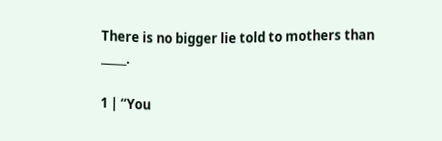There is no bigger lie told to mothers than _____.

1 | “You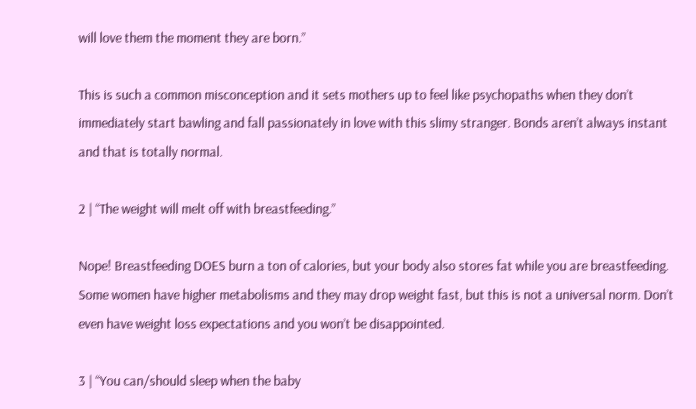will love them the moment they are born.”

This is such a common misconception and it sets mothers up to feel like psychopaths when they don’t immediately start bawling and fall passionately in love with this slimy stranger. Bonds aren’t always instant and that is totally normal.

2 | “The weight will melt off with breastfeeding.”

Nope! Breastfeeding DOES burn a ton of calories, but your body also stores fat while you are breastfeeding. Some women have higher metabolisms and they may drop weight fast, but this is not a universal norm. Don’t even have weight loss expectations and you won’t be disappointed.

3 | “You can/should sleep when the baby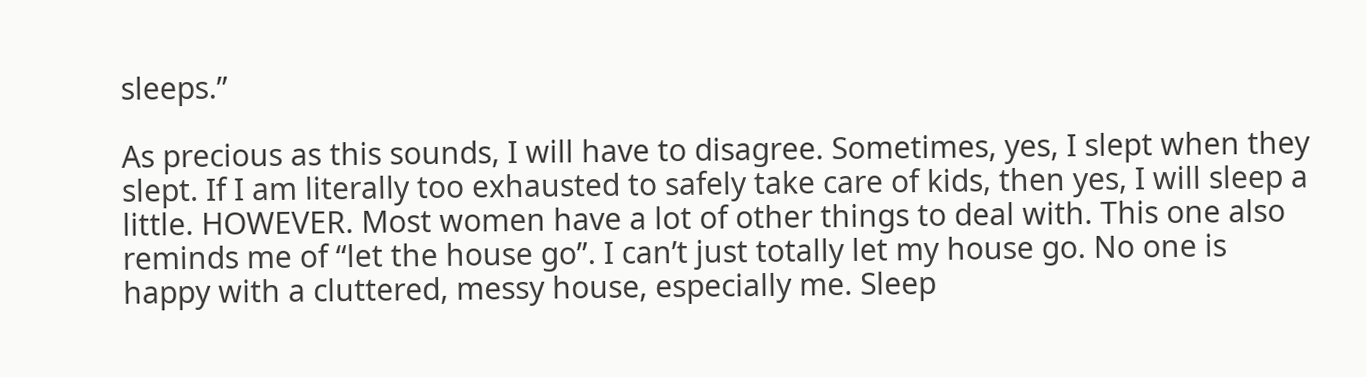sleeps.”

As precious as this sounds, I will have to disagree. Sometimes, yes, I slept when they slept. If I am literally too exhausted to safely take care of kids, then yes, I will sleep a little. HOWEVER. Most women have a lot of other things to deal with. This one also reminds me of “let the house go”. I can’t just totally let my house go. No one is happy with a cluttered, messy house, especially me. Sleep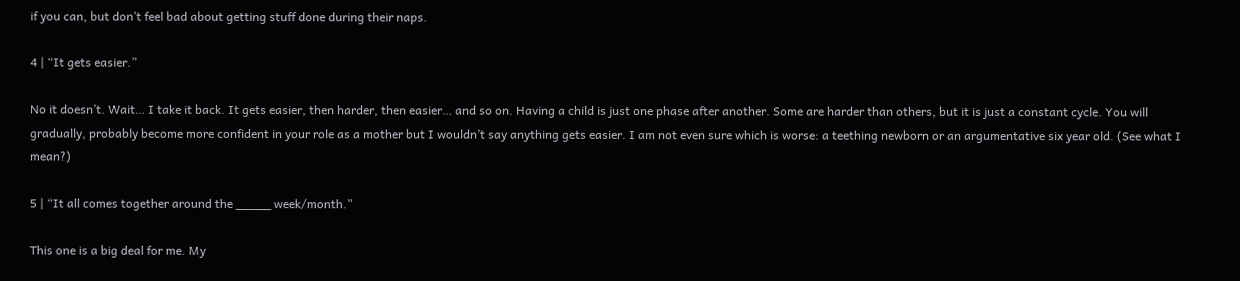if you can, but don’t feel bad about getting stuff done during their naps.

4 | “It gets easier.”

No it doesn’t. Wait… I take it back. It gets easier, then harder, then easier… and so on. Having a child is just one phase after another. Some are harder than others, but it is just a constant cycle. You will gradually, probably become more confident in your role as a mother but I wouldn’t say anything gets easier. I am not even sure which is worse: a teething newborn or an argumentative six year old. (See what I mean?)

5 | “It all comes together around the _____ week/month.”

This one is a big deal for me. My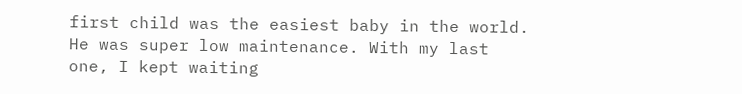first child was the easiest baby in the world. He was super low maintenance. With my last one, I kept waiting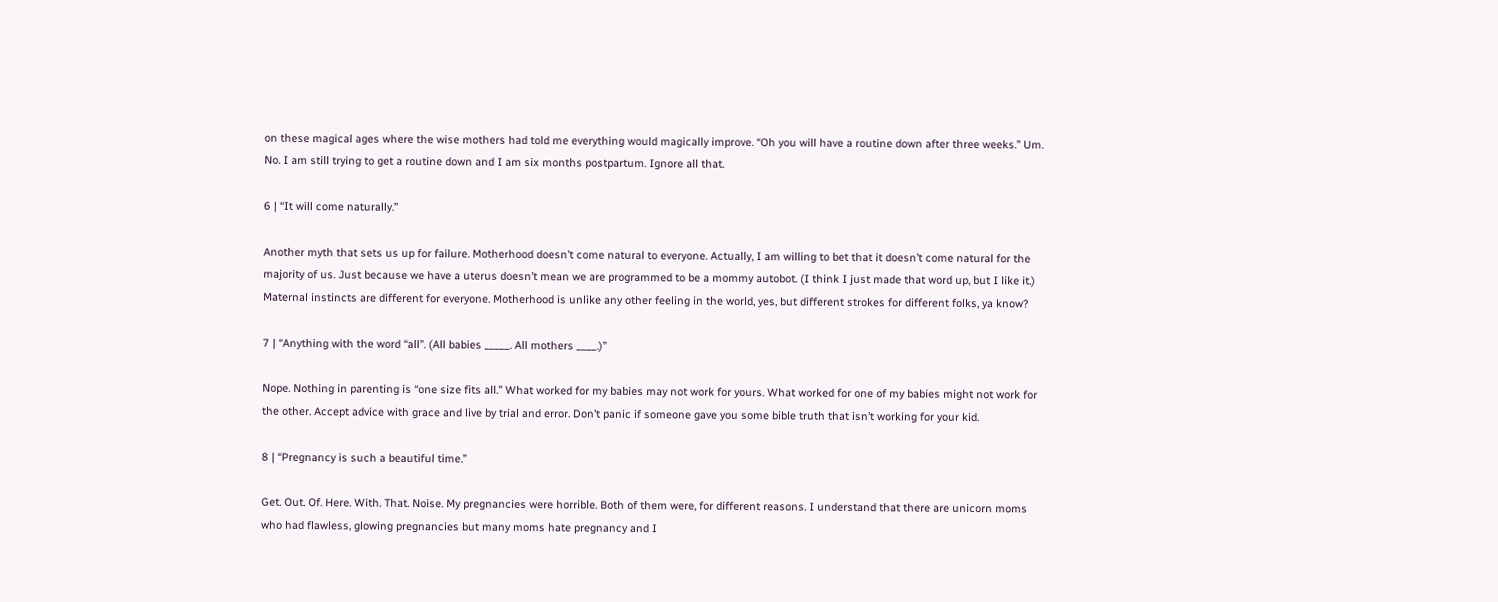on these magical ages where the wise mothers had told me everything would magically improve. “Oh you will have a routine down after three weeks.” Um. No. I am still trying to get a routine down and I am six months postpartum. Ignore all that.

6 | “It will come naturally.”

Another myth that sets us up for failure. Motherhood doesn’t come natural to everyone. Actually, I am willing to bet that it doesn’t come natural for the majority of us. Just because we have a uterus doesn’t mean we are programmed to be a mommy autobot. (I think I just made that word up, but I like it.) Maternal instincts are different for everyone. Motherhood is unlike any other feeling in the world, yes, but different strokes for different folks, ya know?

7 | “Anything with the word “all”. (All babies _____. All mothers ____.)”

Nope. Nothing in parenting is “one size fits all.” What worked for my babies may not work for yours. What worked for one of my babies might not work for the other. Accept advice with grace and live by trial and error. Don’t panic if someone gave you some bible truth that isn’t working for your kid.

8 | “Pregnancy is such a beautiful time.”

Get. Out. Of. Here. With. That. Noise. My pregnancies were horrible. Both of them were, for different reasons. I understand that there are unicorn moms who had flawless, glowing pregnancies but many moms hate pregnancy and I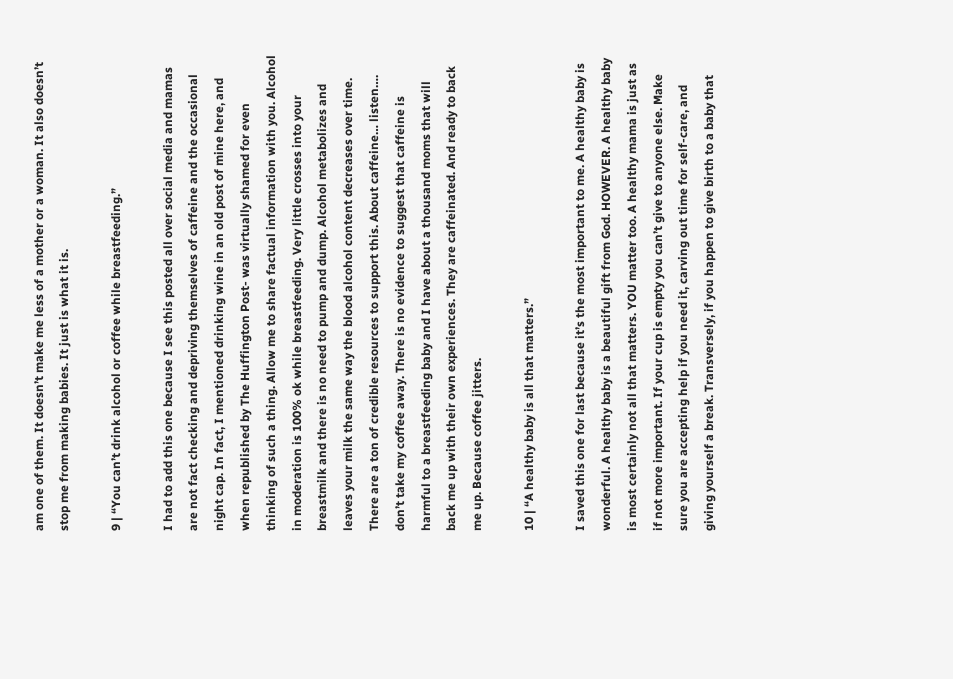am one of them. It doesn’t make me less of a mother or a woman. It also doesn’t stop me from making babies. It just is what it is.

9 | “You can’t drink alcohol or coffee while breastfeeding.”

I had to add this one because I see this posted all over social media and mamas are not fact checking and depriving themselves of caffeine and the occasional night cap. In fact, I mentioned drinking wine in an old post of mine here, and when republished by The Huffington Post- was virtually shamed for even thinking of such a thing. Allow me to share factual information with you. Alcohol in moderation is 100% ok while breastfeeding. Very little crosses into your breastmilk and there is no need to pump and dump. Alcohol metabolizes and leaves your milk the same way the blood alcohol content decreases over time. There are a ton of credible resources to support this. About caffeine… listen…. don’t take my coffee away. There is no evidence to suggest that caffeine is harmful to a breastfeeding baby and I have about a thousand moms that will back me up with their own experiences. They are caffeinated. And ready to back me up. Because coffee jitters.

10 | “A healthy baby is all that matters.”

I saved this one for last because it’s the most important to me. A healthy baby is wonderful. A healthy baby is a beautiful gift from God. HOWEVER. A healthy baby is most certainly not all that matters. YOU matter too. A healthy mama is just as if not more important. If your cup is empty you can’t give to anyone else. Make sure you are accepting help if you need it, carving out time for self-care, and giving yourself a break. Transversely, if you happen to give birth to a baby that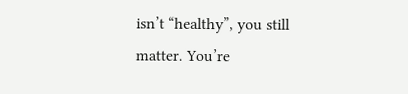isn’t “healthy”, you still matter. You’re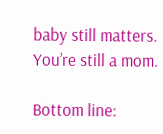baby still matters. You’re still a mom.

Bottom line: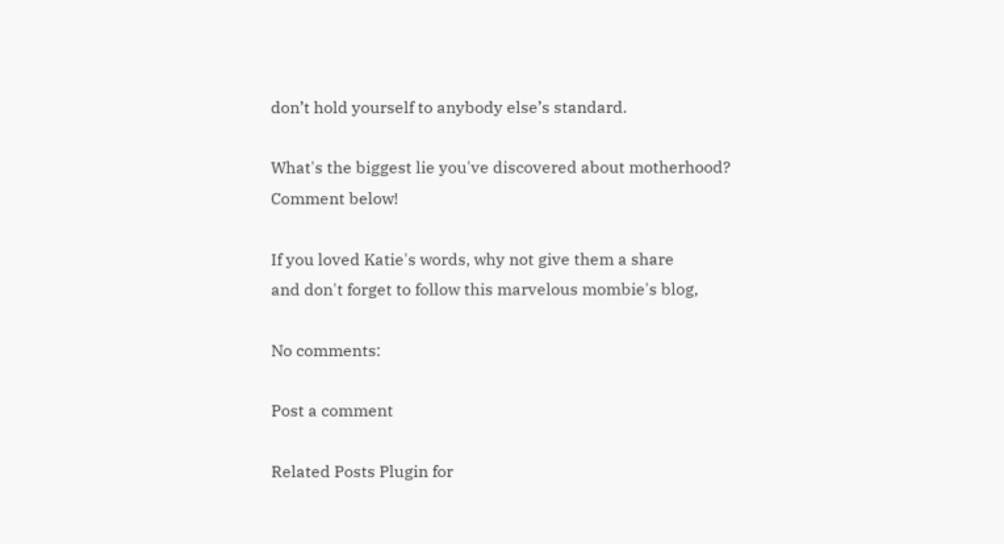don’t hold yourself to anybody else’s standard.

What's the biggest lie you've discovered about motherhood?
Comment below!

If you loved Katie's words, why not give them a share
and don't forget to follow this marvelous mombie's blog,

No comments:

Post a comment

Related Posts Plugin for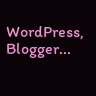WordPress, Blogger...